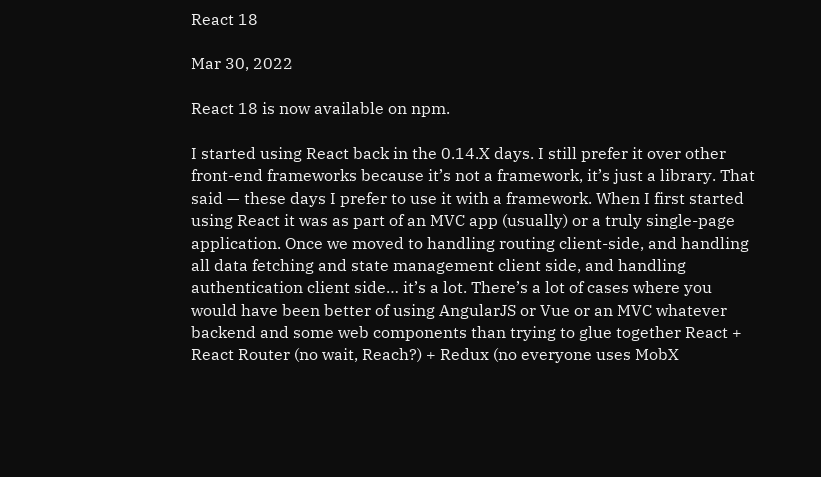React 18

Mar 30, 2022

React 18 is now available on npm.

I started using React back in the 0.14.X days. I still prefer it over other front-end frameworks because it’s not a framework, it’s just a library. That said — these days I prefer to use it with a framework. When I first started using React it was as part of an MVC app (usually) or a truly single-page application. Once we moved to handling routing client-side, and handling all data fetching and state management client side, and handling authentication client side… it’s a lot. There’s a lot of cases where you would have been better of using AngularJS or Vue or an MVC whatever backend and some web components than trying to glue together React + React Router (no wait, Reach?) + Redux (no everyone uses MobX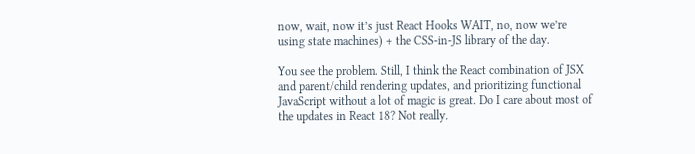now, wait, now it’s just React Hooks WAIT, no, now we’re using state machines) + the CSS-in-JS library of the day.

You see the problem. Still, I think the React combination of JSX and parent/child rendering updates, and prioritizing functional JavaScript without a lot of magic is great. Do I care about most of the updates in React 18? Not really.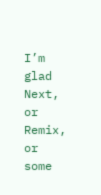I’m glad Next, or Remix, or some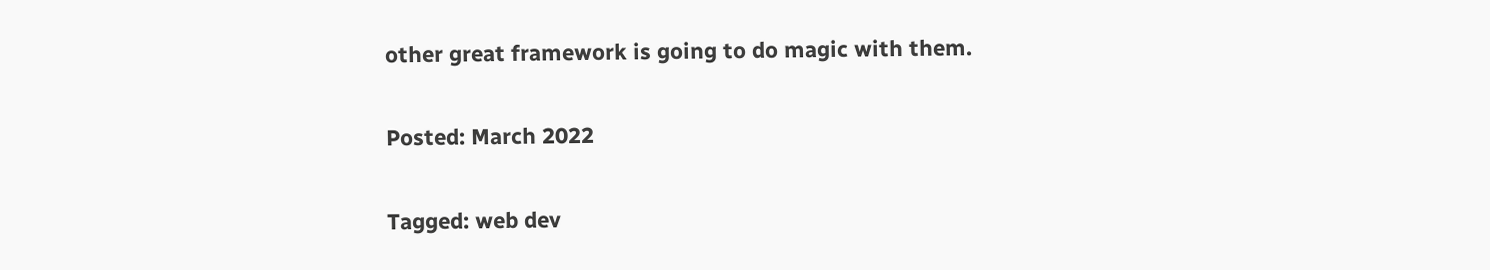other great framework is going to do magic with them.

Posted: March 2022

Tagged: web dev